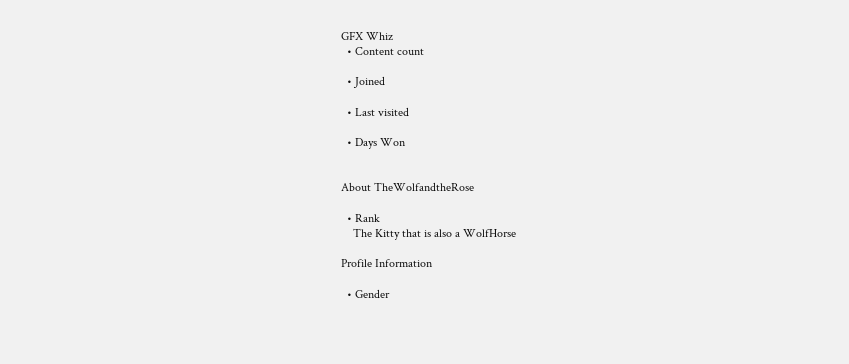GFX Whiz
  • Content count

  • Joined

  • Last visited

  • Days Won


About TheWolfandtheRose

  • Rank
    The Kitty that is also a WolfHorse

Profile Information

  • Gender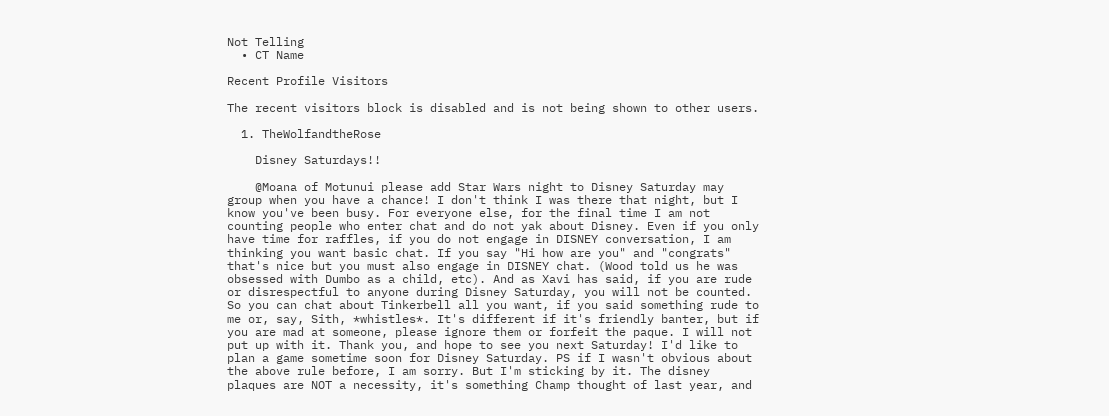Not Telling
  • CT Name

Recent Profile Visitors

The recent visitors block is disabled and is not being shown to other users.

  1. TheWolfandtheRose

    Disney Saturdays!!

    @Moana of Motunui please add Star Wars night to Disney Saturday may group when you have a chance! I don't think I was there that night, but I know you've been busy. For everyone else, for the final time I am not counting people who enter chat and do not yak about Disney. Even if you only have time for raffles, if you do not engage in DISNEY conversation, I am thinking you want basic chat. If you say "Hi how are you" and "congrats" that's nice but you must also engage in DISNEY chat. (Wood told us he was obsessed with Dumbo as a child, etc). And as Xavi has said, if you are rude or disrespectful to anyone during Disney Saturday, you will not be counted. So you can chat about Tinkerbell all you want, if you said something rude to me or, say, Sith, *whistles*. It's different if it's friendly banter, but if you are mad at someone, please ignore them or forfeit the paque. I will not put up with it. Thank you, and hope to see you next Saturday! I'd like to plan a game sometime soon for Disney Saturday. PS if I wasn't obvious about the above rule before, I am sorry. But I'm sticking by it. The disney plaques are NOT a necessity, it's something Champ thought of last year, and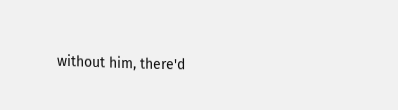without him, there'd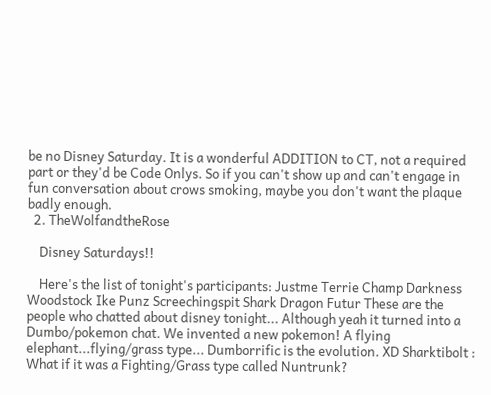be no Disney Saturday. It is a wonderful ADDITION to CT, not a required part or they'd be Code Onlys. So if you can't show up and can't engage in fun conversation about crows smoking, maybe you don't want the plaque badly enough.
  2. TheWolfandtheRose

    Disney Saturdays!!

    Here's the list of tonight's participants: Justme Terrie Champ Darkness Woodstock Ike Punz Screechingspit Shark Dragon Futur These are the people who chatted about disney tonight... Although yeah it turned into a Dumbo/pokemon chat. We invented a new pokemon! A flying elephant...flying/grass type... Dumborrific is the evolution. XD Sharktibolt : What if it was a Fighting/Grass type called Nuntrunk?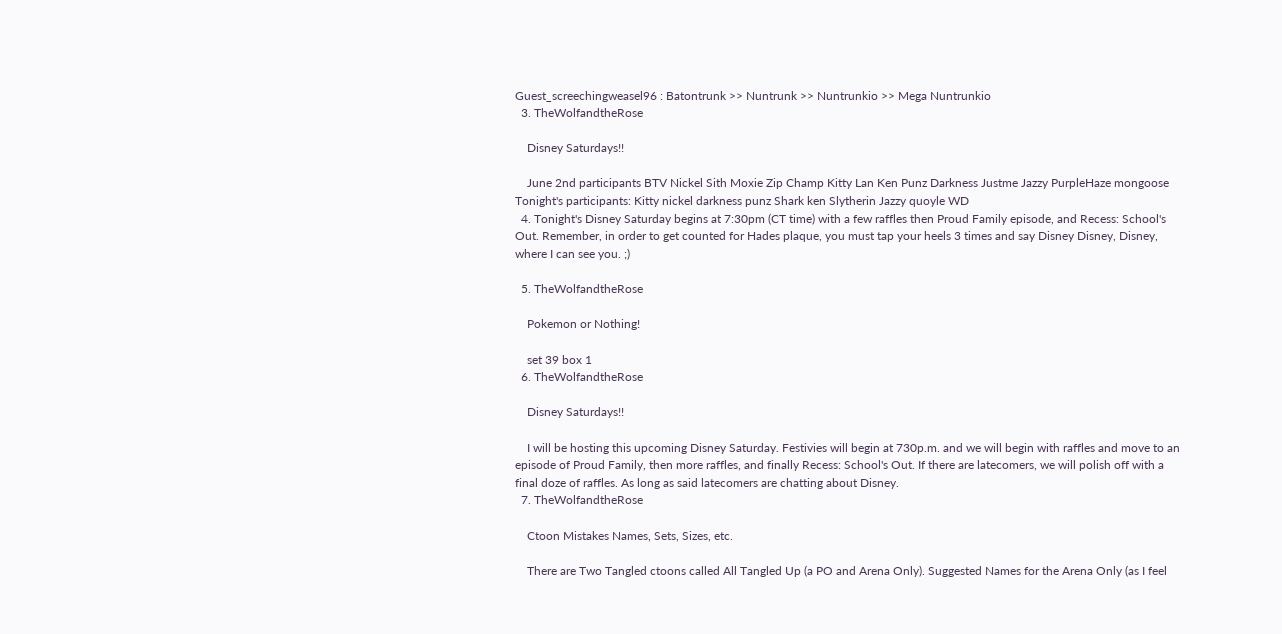Guest_screechingweasel96 : Batontrunk >> Nuntrunk >> Nuntrunkio >> Mega Nuntrunkio
  3. TheWolfandtheRose

    Disney Saturdays!!

    June 2nd participants BTV Nickel Sith Moxie Zip Champ Kitty Lan Ken Punz Darkness Justme Jazzy PurpleHaze mongoose Tonight's participants: Kitty nickel darkness punz Shark ken Slytherin Jazzy quoyle WD
  4. Tonight's Disney Saturday begins at 7:30pm (CT time) with a few raffles then Proud Family episode, and Recess: School's Out. Remember, in order to get counted for Hades plaque, you must tap your heels 3 times and say Disney Disney, Disney, where I can see you. ;)

  5. TheWolfandtheRose

    Pokemon or Nothing!

    set 39 box 1
  6. TheWolfandtheRose

    Disney Saturdays!!

    I will be hosting this upcoming Disney Saturday. Festivies will begin at 730p.m. and we will begin with raffles and move to an episode of Proud Family, then more raffles, and finally Recess: School's Out. If there are latecomers, we will polish off with a final doze of raffles. As long as said latecomers are chatting about Disney.
  7. TheWolfandtheRose

    Ctoon Mistakes Names, Sets, Sizes, etc.

    There are Two Tangled ctoons called All Tangled Up (a PO and Arena Only). Suggested Names for the Arena Only (as I feel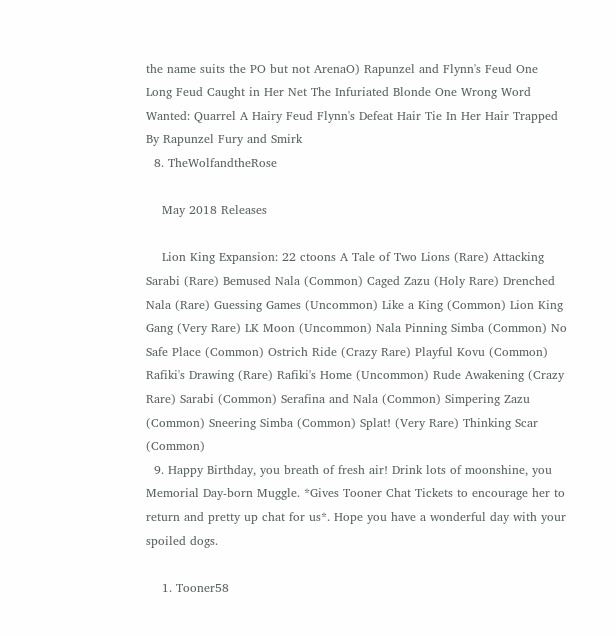the name suits the PO but not ArenaO) Rapunzel and Flynn's Feud One Long Feud Caught in Her Net The Infuriated Blonde One Wrong Word Wanted: Quarrel A Hairy Feud Flynn's Defeat Hair Tie In Her Hair Trapped By Rapunzel Fury and Smirk
  8. TheWolfandtheRose

    May 2018 Releases

    Lion King Expansion: 22 ctoons A Tale of Two Lions (Rare) Attacking Sarabi (Rare) Bemused Nala (Common) Caged Zazu (Holy Rare) Drenched Nala (Rare) Guessing Games (Uncommon) Like a King (Common) Lion King Gang (Very Rare) LK Moon (Uncommon) Nala Pinning Simba (Common) No Safe Place (Common) Ostrich Ride (Crazy Rare) Playful Kovu (Common) Rafiki's Drawing (Rare) Rafiki's Home (Uncommon) Rude Awakening (Crazy Rare) Sarabi (Common) Serafina and Nala (Common) Simpering Zazu (Common) Sneering Simba (Common) Splat! (Very Rare) Thinking Scar (Common)
  9. Happy Birthday, you breath of fresh air! Drink lots of moonshine, you Memorial Day-born Muggle. *Gives Tooner Chat Tickets to encourage her to return and pretty up chat for us*. Hope you have a wonderful day with your spoiled dogs.

    1. Tooner58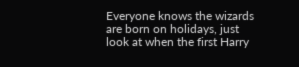Everyone knows the wizards are born on holidays, just look at when the first Harry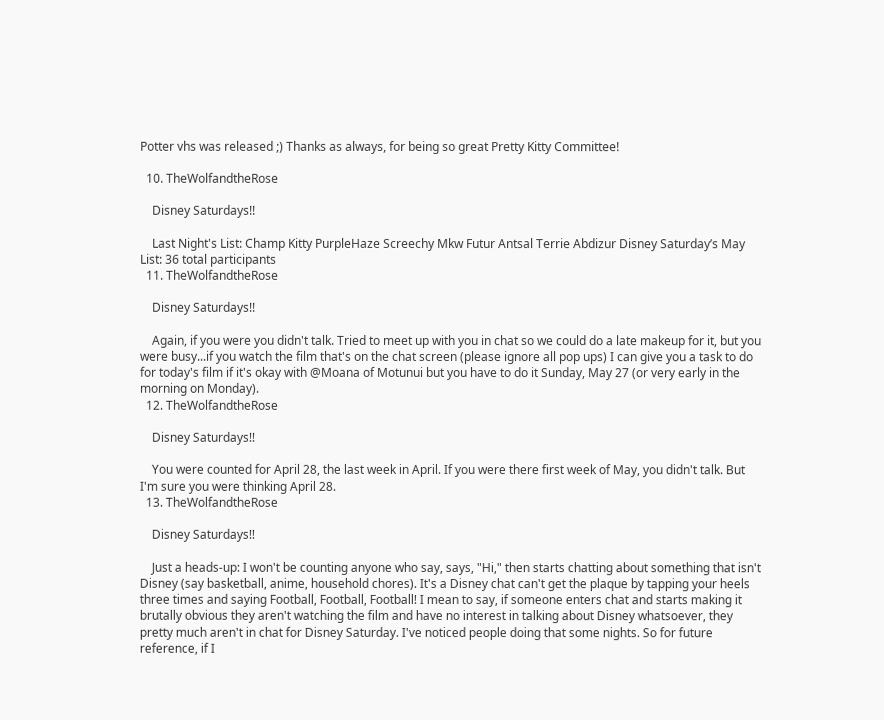Potter vhs was released ;) Thanks as always, for being so great Pretty Kitty Committee!

  10. TheWolfandtheRose

    Disney Saturdays!!

    Last Night's List: Champ Kitty PurpleHaze Screechy Mkw Futur Antsal Terrie Abdizur Disney Saturday’s May List: 36 total participants
  11. TheWolfandtheRose

    Disney Saturdays!!

    Again, if you were you didn't talk. Tried to meet up with you in chat so we could do a late makeup for it, but you were busy...if you watch the film that's on the chat screen (please ignore all pop ups) I can give you a task to do for today's film if it's okay with @Moana of Motunui but you have to do it Sunday, May 27 (or very early in the morning on Monday).
  12. TheWolfandtheRose

    Disney Saturdays!!

    You were counted for April 28, the last week in April. If you were there first week of May, you didn't talk. But I'm sure you were thinking April 28.
  13. TheWolfandtheRose

    Disney Saturdays!!

    Just a heads-up: I won't be counting anyone who say, says, "Hi," then starts chatting about something that isn't Disney (say basketball, anime, household chores). It's a Disney chat can't get the plaque by tapping your heels three times and saying Football, Football, Football! I mean to say, if someone enters chat and starts making it brutally obvious they aren't watching the film and have no interest in talking about Disney whatsoever, they pretty much aren't in chat for Disney Saturday. I've noticed people doing that some nights. So for future reference, if I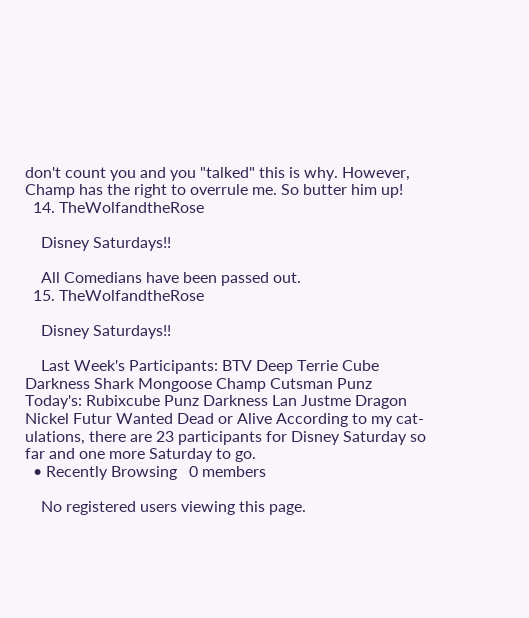don't count you and you "talked" this is why. However, Champ has the right to overrule me. So butter him up!
  14. TheWolfandtheRose

    Disney Saturdays!!

    All Comedians have been passed out.
  15. TheWolfandtheRose

    Disney Saturdays!!

    Last Week's Participants: BTV Deep Terrie Cube Darkness Shark Mongoose Champ Cutsman Punz Today's: Rubixcube Punz Darkness Lan Justme Dragon Nickel Futur Wanted Dead or Alive According to my cat-ulations, there are 23 participants for Disney Saturday so far and one more Saturday to go.
  • Recently Browsing   0 members

    No registered users viewing this page.